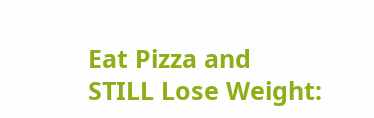Eat Pizza and STILL Lose Weight: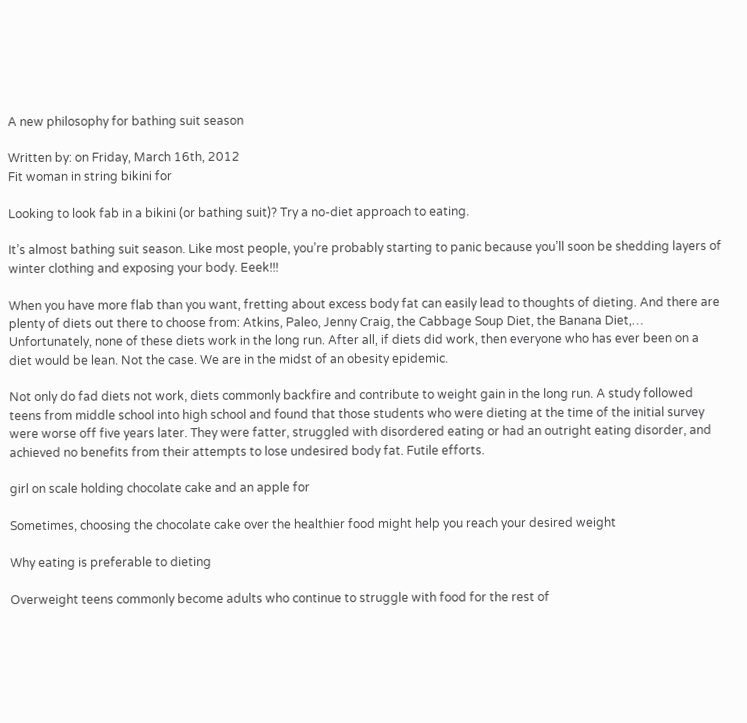A new philosophy for bathing suit season

Written by: on Friday, March 16th, 2012
Fit woman in string bikini for

Looking to look fab in a bikini (or bathing suit)? Try a no-diet approach to eating.

It’s almost bathing suit season. Like most people, you’re probably starting to panic because you’ll soon be shedding layers of winter clothing and exposing your body. Eeek!!!

When you have more flab than you want, fretting about excess body fat can easily lead to thoughts of dieting. And there are plenty of diets out there to choose from: Atkins, Paleo, Jenny Craig, the Cabbage Soup Diet, the Banana Diet,… Unfortunately, none of these diets work in the long run. After all, if diets did work, then everyone who has ever been on a diet would be lean. Not the case. We are in the midst of an obesity epidemic.

Not only do fad diets not work, diets commonly backfire and contribute to weight gain in the long run. A study followed teens from middle school into high school and found that those students who were dieting at the time of the initial survey were worse off five years later. They were fatter, struggled with disordered eating or had an outright eating disorder, and achieved no benefits from their attempts to lose undesired body fat. Futile efforts.

girl on scale holding chocolate cake and an apple for

Sometimes, choosing the chocolate cake over the healthier food might help you reach your desired weight

Why eating is preferable to dieting

Overweight teens commonly become adults who continue to struggle with food for the rest of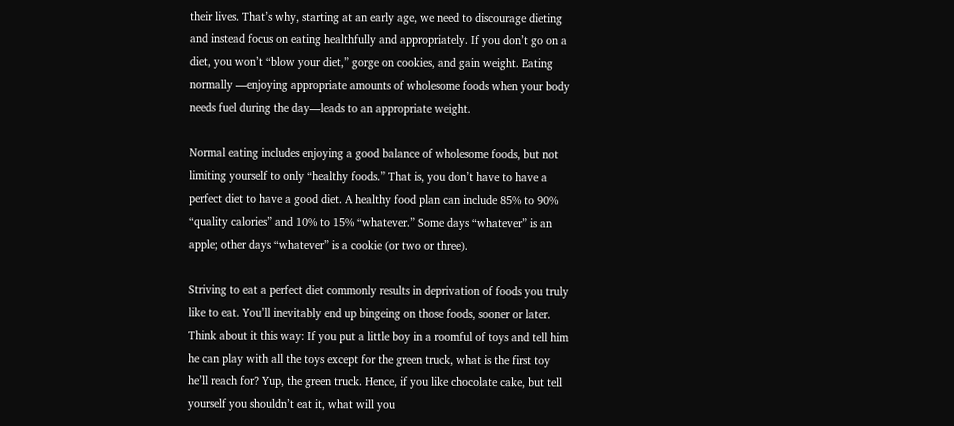their lives. That’s why, starting at an early age, we need to discourage dieting and instead focus on eating healthfully and appropriately. If you don’t go on a diet, you won’t “blow your diet,” gorge on cookies, and gain weight. Eating normally —enjoying appropriate amounts of wholesome foods when your body needs fuel during the day—leads to an appropriate weight.

Normal eating includes enjoying a good balance of wholesome foods, but not limiting yourself to only “healthy foods.” That is, you don’t have to have a perfect diet to have a good diet. A healthy food plan can include 85% to 90% “quality calories” and 10% to 15% “whatever.” Some days “whatever” is an apple; other days “whatever” is a cookie (or two or three).

Striving to eat a perfect diet commonly results in deprivation of foods you truly like to eat. You’ll inevitably end up bingeing on those foods, sooner or later. Think about it this way: If you put a little boy in a roomful of toys and tell him he can play with all the toys except for the green truck, what is the first toy he’ll reach for? Yup, the green truck. Hence, if you like chocolate cake, but tell yourself you shouldn’t eat it, what will you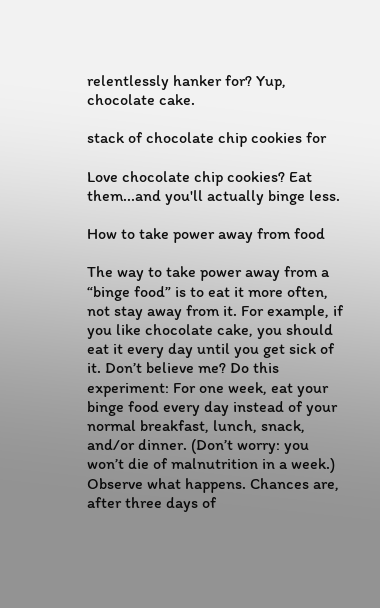relentlessly hanker for? Yup, chocolate cake.

stack of chocolate chip cookies for

Love chocolate chip cookies? Eat them...and you'll actually binge less.

How to take power away from food

The way to take power away from a “binge food” is to eat it more often, not stay away from it. For example, if you like chocolate cake, you should eat it every day until you get sick of it. Don’t believe me? Do this experiment: For one week, eat your binge food every day instead of your normal breakfast, lunch, snack, and/or dinner. (Don’t worry: you won’t die of malnutrition in a week.) Observe what happens. Chances are, after three days of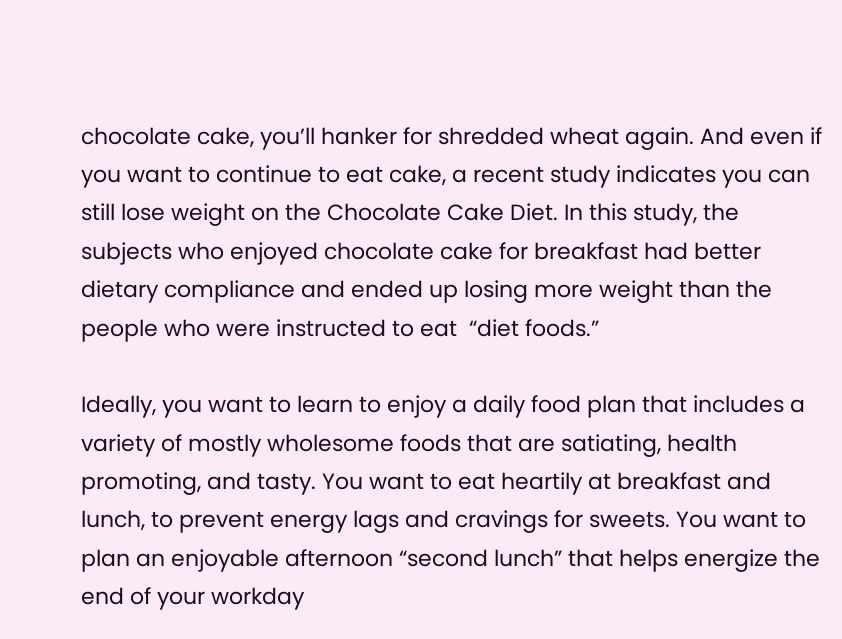chocolate cake, you’ll hanker for shredded wheat again. And even if you want to continue to eat cake, a recent study indicates you can still lose weight on the Chocolate Cake Diet. In this study, the subjects who enjoyed chocolate cake for breakfast had better dietary compliance and ended up losing more weight than the people who were instructed to eat  “diet foods.”

Ideally, you want to learn to enjoy a daily food plan that includes a variety of mostly wholesome foods that are satiating, health promoting, and tasty. You want to eat heartily at breakfast and lunch, to prevent energy lags and cravings for sweets. You want to plan an enjoyable afternoon “second lunch” that helps energize the end of your workday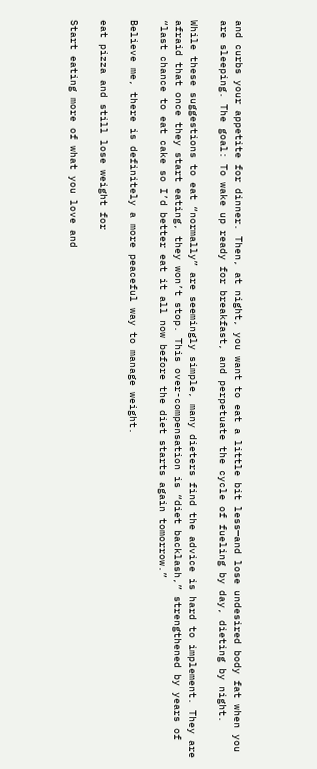and curbs your appetite for dinner. Then, at night, you want to eat a little bit less—and lose undesired body fat when you are sleeping. The goal: To wake up ready for breakfast, and perpetuate the cycle of fueling by day, dieting by night.

While these suggestions to eat “normally” are seemingly simple, many dieters find the advice is hard to implement. They are afraid that once they start eating, they won’t stop. This over-compensation is “diet backlash,” strengthened by years of “last chance to eat cake so I’d better eat it all now before the diet starts again tomorrow.”

Believe me, there is definitely a more peaceful way to manage weight.

eat pizza and still lose weight for

Start eating more of what you love and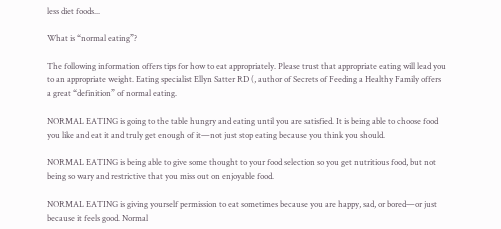less diet foods...

What is “normal eating”?

The following information offers tips for how to eat appropriately. Please trust that appropriate eating will lead you to an appropriate weight. Eating specialist Ellyn Satter RD (, author of Secrets of Feeding a Healthy Family offers a great “definition” of normal eating.

NORMAL EATING is going to the table hungry and eating until you are satisfied. It is being able to choose food you like and eat it and truly get enough of it—not just stop eating because you think you should.

NORMAL EATING is being able to give some thought to your food selection so you get nutritious food, but not being so wary and restrictive that you miss out on enjoyable food.

NORMAL EATING is giving yourself permission to eat sometimes because you are happy, sad, or bored—or just because it feels good. Normal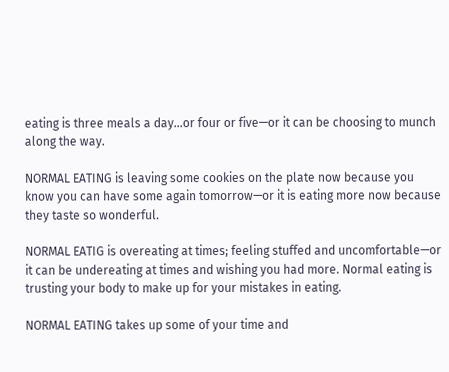eating is three meals a day…or four or five—or it can be choosing to munch along the way.

NORMAL EATING is leaving some cookies on the plate now because you know you can have some again tomorrow—or it is eating more now because they taste so wonderful.

NORMAL EATIG is overeating at times; feeling stuffed and uncomfortable—or it can be undereating at times and wishing you had more. Normal eating is trusting your body to make up for your mistakes in eating.

NORMAL EATING takes up some of your time and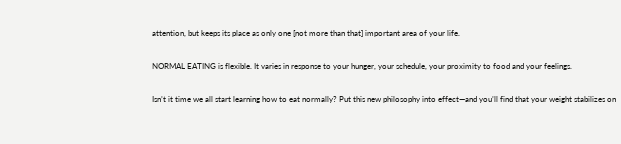attention, but keeps its place as only one [not more than that] important area of your life.

NORMAL EATING is flexible. It varies in response to your hunger, your schedule, your proximity to food and your feelings.

Isn’t it time we all start learning how to eat normally? Put this new philosophy into effect—and you’ll find that your weight stabilizes on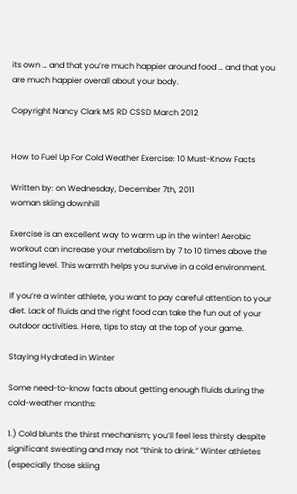its own … and that you’re much happier around food … and that you are much happier overall about your body.

Copyright Nancy Clark MS RD CSSD March 2012


How to Fuel Up For Cold Weather Exercise: 10 Must-Know Facts

Written by: on Wednesday, December 7th, 2011
woman skiing downhill

Exercise is an excellent way to warm up in the winter! Aerobic workout can increase your metabolism by 7 to 10 times above the resting level. This warmth helps you survive in a cold environment.

If you’re a winter athlete, you want to pay careful attention to your diet. Lack of fluids and the right food can take the fun out of your outdoor activities. Here, tips to stay at the top of your game.

Staying Hydrated in Winter

Some need-to-know facts about getting enough fluids during the cold-weather months:

1.) Cold blunts the thirst mechanism; you’ll feel less thirsty despite significant sweating and may not “think to drink.” Winter athletes (especially those skiing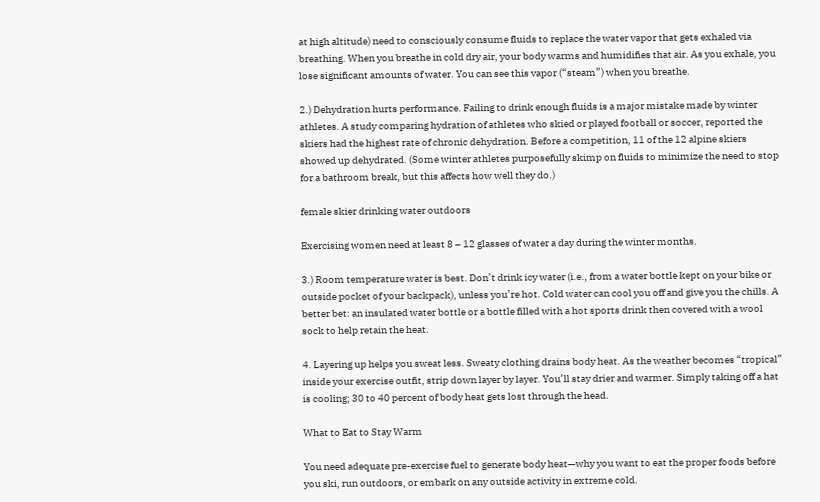at high altitude) need to consciously consume fluids to replace the water vapor that gets exhaled via breathing. When you breathe in cold dry air, your body warms and humidifies that air. As you exhale, you lose significant amounts of water. You can see this vapor (“steam”) when you breathe.

2.) Dehydration hurts performance. Failing to drink enough fluids is a major mistake made by winter athletes. A study comparing hydration of athletes who skied or played football or soccer, reported the skiers had the highest rate of chronic dehydration. Before a competition, 11 of the 12 alpine skiers showed up dehydrated. (Some winter athletes purposefully skimp on fluids to minimize the need to stop for a bathroom break, but this affects how well they do.)

female skier drinking water outdoors

Exercising women need at least 8 – 12 glasses of water a day during the winter months.

3.) Room temperature water is best. Don’t drink icy water (i.e., from a water bottle kept on your bike or outside pocket of your backpack), unless you’re hot. Cold water can cool you off and give you the chills. A better bet: an insulated water bottle or a bottle filled with a hot sports drink then covered with a wool sock to help retain the heat.

4. Layering up helps you sweat less. Sweaty clothing drains body heat. As the weather becomes “tropical” inside your exercise outfit, strip down layer by layer. You’ll stay drier and warmer. Simply taking off a hat is cooling; 30 to 40 percent of body heat gets lost through the head.

What to Eat to Stay Warm

You need adequate pre-exercise fuel to generate body heat—why you want to eat the proper foods before you ski, run outdoors, or embark on any outside activity in extreme cold.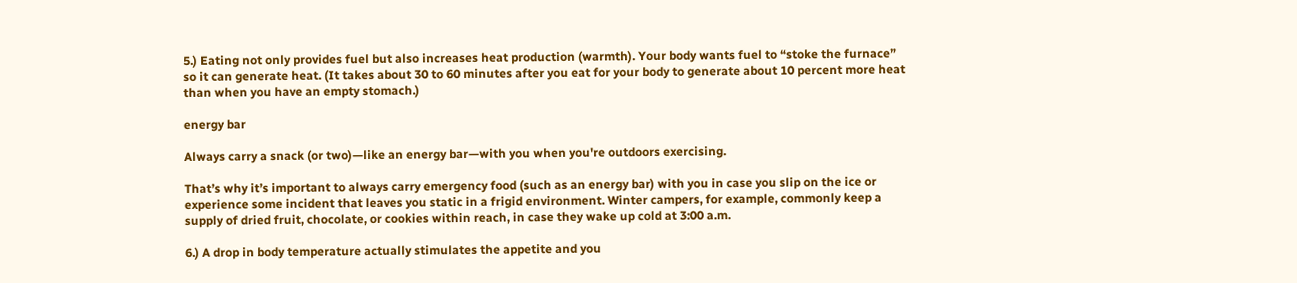5.) Eating not only provides fuel but also increases heat production (warmth). Your body wants fuel to “stoke the furnace” so it can generate heat. (It takes about 30 to 60 minutes after you eat for your body to generate about 10 percent more heat than when you have an empty stomach.)

energy bar

Always carry a snack (or two)—like an energy bar—with you when you're outdoors exercising.

That’s why it’s important to always carry emergency food (such as an energy bar) with you in case you slip on the ice or experience some incident that leaves you static in a frigid environment. Winter campers, for example, commonly keep a supply of dried fruit, chocolate, or cookies within reach, in case they wake up cold at 3:00 a.m.

6.) A drop in body temperature actually stimulates the appetite and you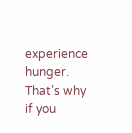experience hunger. That’s why if you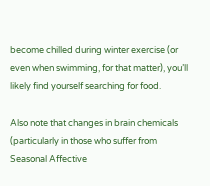become chilled during winter exercise (or even when swimming, for that matter), you’ll likely find yourself searching for food.

Also note that changes in brain chemicals (particularly in those who suffer from Seasonal Affective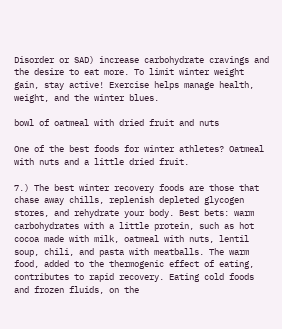Disorder or SAD) increase carbohydrate cravings and the desire to eat more. To limit winter weight gain, stay active! Exercise helps manage health, weight, and the winter blues.

bowl of oatmeal with dried fruit and nuts

One of the best foods for winter athletes? Oatmeal with nuts and a little dried fruit.

7.) The best winter recovery foods are those that chase away chills, replenish depleted glycogen stores, and rehydrate your body. Best bets: warm carbohydrates with a little protein, such as hot cocoa made with milk, oatmeal with nuts, lentil soup, chili, and pasta with meatballs. The warm food, added to the thermogenic effect of eating, contributes to rapid recovery. Eating cold foods and frozen fluids, on the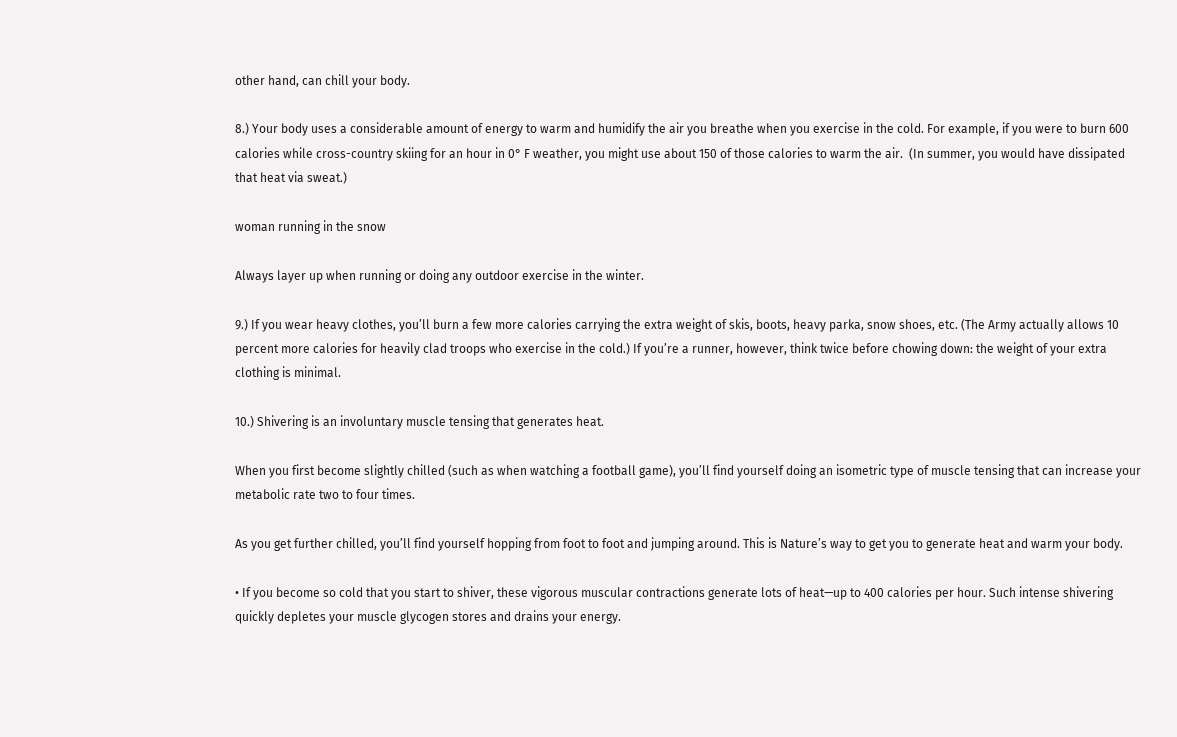other hand, can chill your body.

8.) Your body uses a considerable amount of energy to warm and humidify the air you breathe when you exercise in the cold. For example, if you were to burn 600 calories while cross-country skiing for an hour in 0° F weather, you might use about 150 of those calories to warm the air.  (In summer, you would have dissipated that heat via sweat.)

woman running in the snow

Always layer up when running or doing any outdoor exercise in the winter.

9.) If you wear heavy clothes, you’ll burn a few more calories carrying the extra weight of skis, boots, heavy parka, snow shoes, etc. (The Army actually allows 10 percent more calories for heavily clad troops who exercise in the cold.) If you’re a runner, however, think twice before chowing down: the weight of your extra clothing is minimal.

10.) Shivering is an involuntary muscle tensing that generates heat.

When you first become slightly chilled (such as when watching a football game), you’ll find yourself doing an isometric type of muscle tensing that can increase your metabolic rate two to four times.

As you get further chilled, you’ll find yourself hopping from foot to foot and jumping around. This is Nature’s way to get you to generate heat and warm your body.

• If you become so cold that you start to shiver, these vigorous muscular contractions generate lots of heat—up to 400 calories per hour. Such intense shivering quickly depletes your muscle glycogen stores and drains your energy.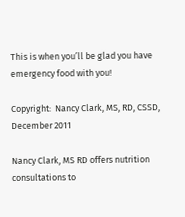This is when you’ll be glad you have emergency food with you!

Copyright:  Nancy Clark, MS, RD, CSSD, December 2011

Nancy Clark, MS RD offers nutrition consultations to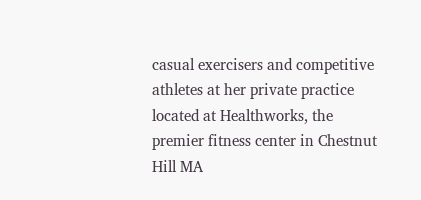casual exercisers and competitive athletes at her private practice located at Healthworks, the premier fitness center in Chestnut Hill MA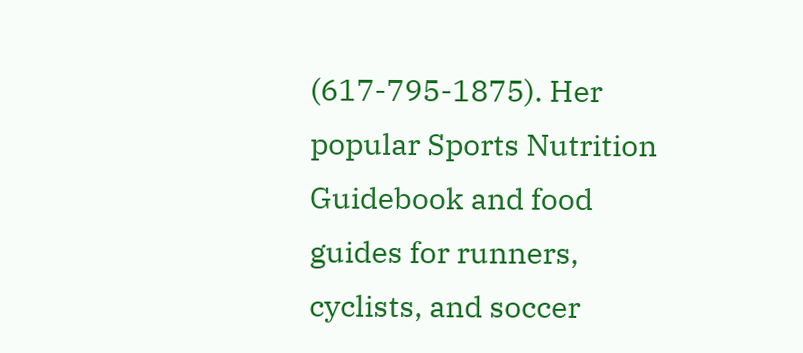(617-795-1875). Her popular Sports Nutrition Guidebook and food guides for runners, cyclists, and soccer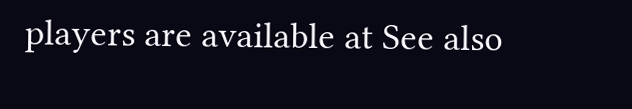players are available at See also